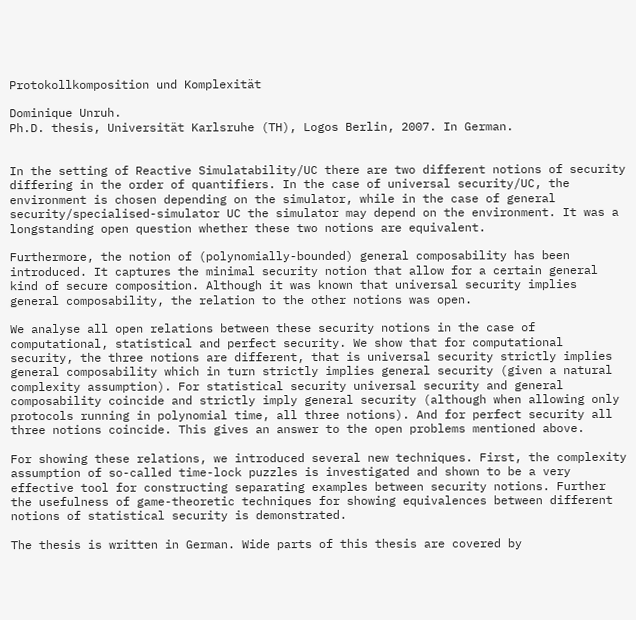Protokollkomposition und Komplexität

Dominique Unruh.
Ph.D. thesis, Universität Karlsruhe (TH), Logos Berlin, 2007. In German.


In the setting of Reactive Simulatability/UC there are two different notions of security differing in the order of quantifiers. In the case of universal security/UC, the environment is chosen depending on the simulator, while in the case of general security/specialised-simulator UC the simulator may depend on the environment. It was a longstanding open question whether these two notions are equivalent.

Furthermore, the notion of (polynomially-bounded) general composability has been introduced. It captures the minimal security notion that allow for a certain general kind of secure composition. Although it was known that universal security implies general composability, the relation to the other notions was open.

We analyse all open relations between these security notions in the case of computational, statistical and perfect security. We show that for computational security, the three notions are different, that is universal security strictly implies general composability which in turn strictly implies general security (given a natural complexity assumption). For statistical security universal security and general composability coincide and strictly imply general security (although when allowing only protocols running in polynomial time, all three notions). And for perfect security all three notions coincide. This gives an answer to the open problems mentioned above.

For showing these relations, we introduced several new techniques. First, the complexity assumption of so-called time-lock puzzles is investigated and shown to be a very effective tool for constructing separating examples between security notions. Further the usefulness of game-theoretic techniques for showing equivalences between different notions of statistical security is demonstrated.

The thesis is written in German. Wide parts of this thesis are covered by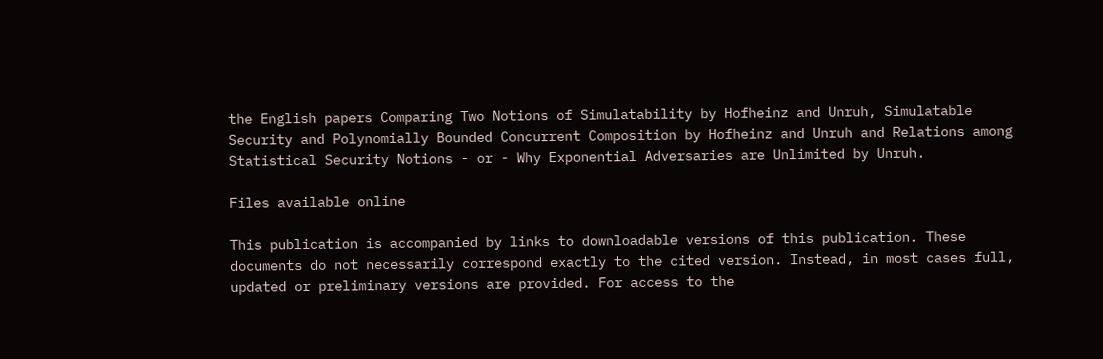the English papers Comparing Two Notions of Simulatability by Hofheinz and Unruh, Simulatable Security and Polynomially Bounded Concurrent Composition by Hofheinz and Unruh and Relations among Statistical Security Notions - or - Why Exponential Adversaries are Unlimited by Unruh.

Files available online

This publication is accompanied by links to downloadable versions of this publication. These documents do not necessarily correspond exactly to the cited version. Instead, in most cases full, updated or preliminary versions are provided. For access to the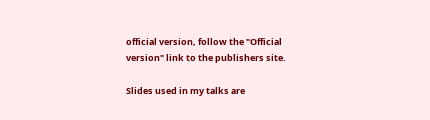official version, follow the "Official version" link to the publishers site.

Slides used in my talks are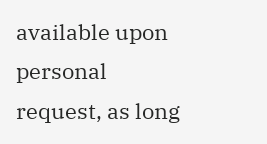available upon personal request, as long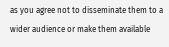as you agree not to disseminate them to a wider audience or make them available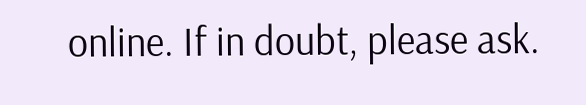online. If in doubt, please ask.